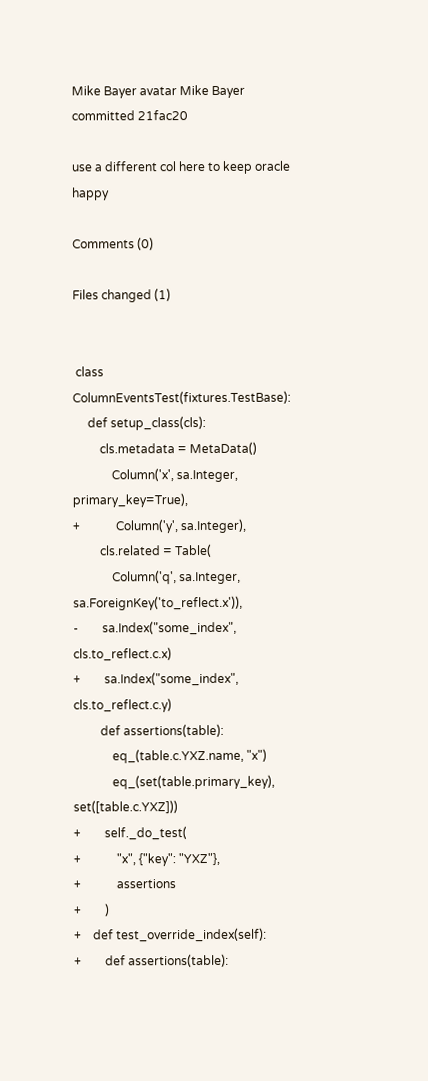Mike Bayer avatar Mike Bayer committed 21fac20

use a different col here to keep oracle happy

Comments (0)

Files changed (1)


 class ColumnEventsTest(fixtures.TestBase):
     def setup_class(cls):
         cls.metadata = MetaData()
             Column('x', sa.Integer, primary_key=True),
+            Column('y', sa.Integer),
         cls.related = Table(
             Column('q', sa.Integer, sa.ForeignKey('to_reflect.x')),
-        sa.Index("some_index", cls.to_reflect.c.x)
+        sa.Index("some_index", cls.to_reflect.c.y)
         def assertions(table):
             eq_(table.c.YXZ.name, "x")
             eq_(set(table.primary_key), set([table.c.YXZ]))
+        self._do_test(
+            "x", {"key": "YXZ"},
+            assertions
+        )
+    def test_override_index(self):
+        def assertions(table):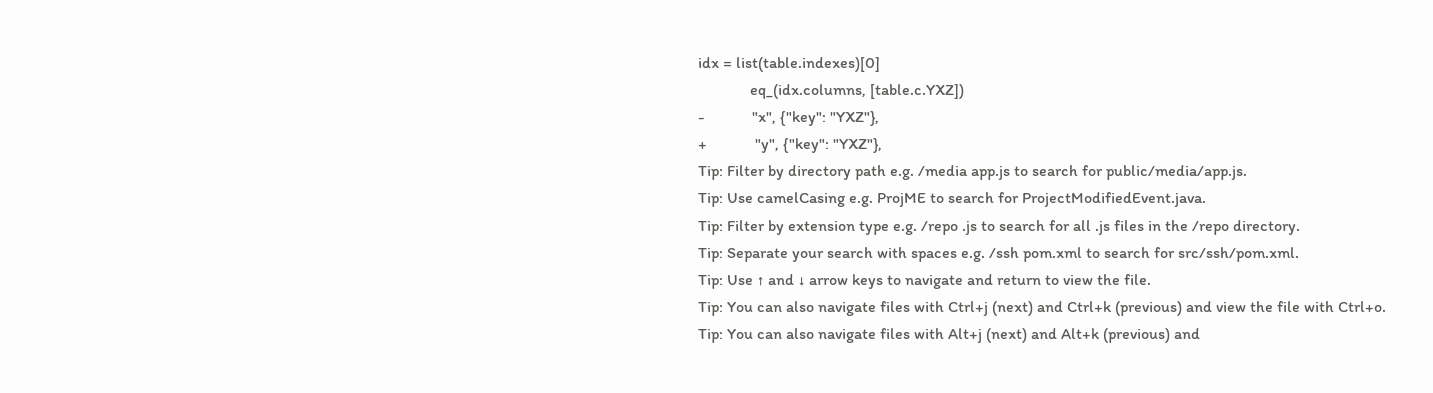idx = list(table.indexes)[0]
             eq_(idx.columns, [table.c.YXZ])
-            "x", {"key": "YXZ"},
+            "y", {"key": "YXZ"},
Tip: Filter by directory path e.g. /media app.js to search for public/media/app.js.
Tip: Use camelCasing e.g. ProjME to search for ProjectModifiedEvent.java.
Tip: Filter by extension type e.g. /repo .js to search for all .js files in the /repo directory.
Tip: Separate your search with spaces e.g. /ssh pom.xml to search for src/ssh/pom.xml.
Tip: Use ↑ and ↓ arrow keys to navigate and return to view the file.
Tip: You can also navigate files with Ctrl+j (next) and Ctrl+k (previous) and view the file with Ctrl+o.
Tip: You can also navigate files with Alt+j (next) and Alt+k (previous) and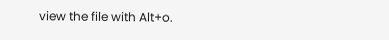view the file with Alt+o.